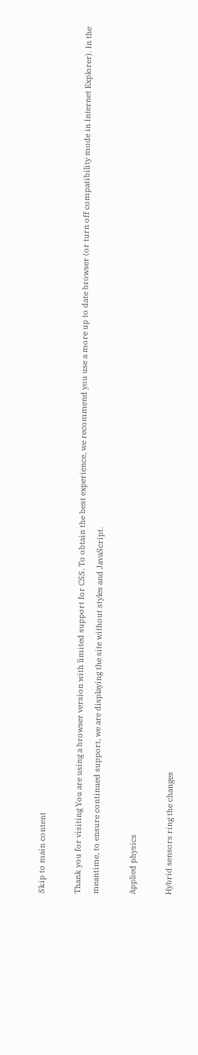Skip to main content

Thank you for visiting You are using a browser version with limited support for CSS. To obtain the best experience, we recommend you use a more up to date browser (or turn off compatibility mode in Internet Explorer). In the meantime, to ensure continued support, we are displaying the site without styles and JavaScript.

Applied physics

Hybrid sensors ring the changes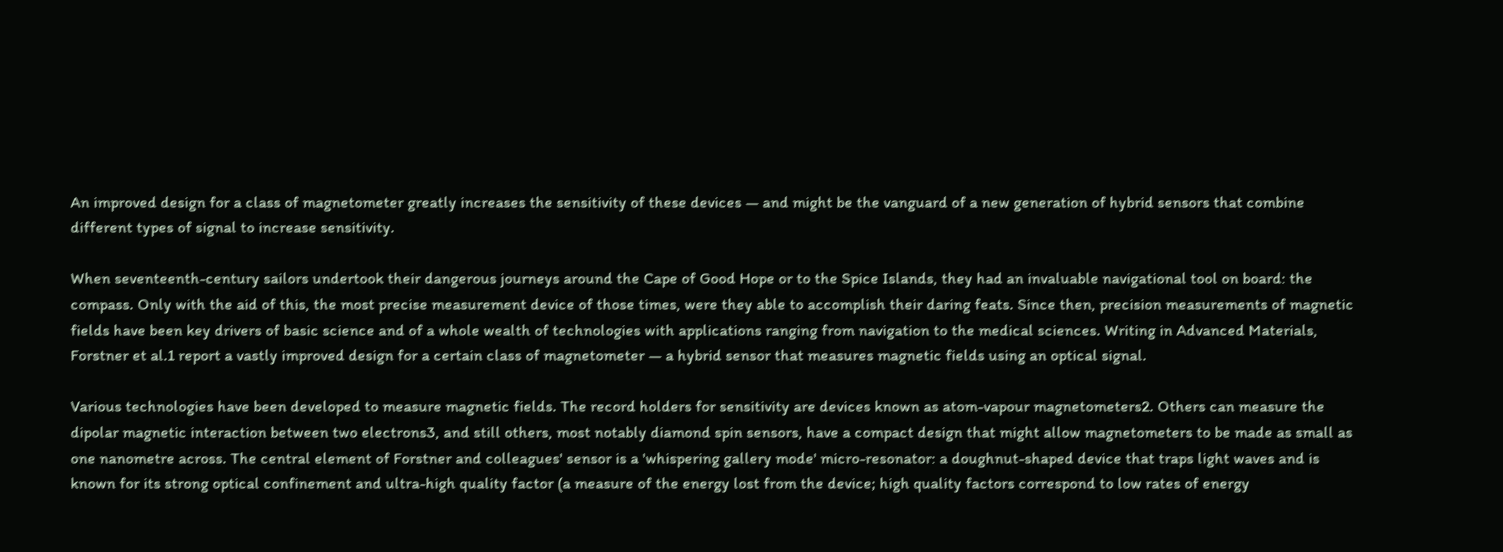An improved design for a class of magnetometer greatly increases the sensitivity of these devices — and might be the vanguard of a new generation of hybrid sensors that combine different types of signal to increase sensitivity.

When seventeenth-century sailors undertook their dangerous journeys around the Cape of Good Hope or to the Spice Islands, they had an invaluable navigational tool on board: the compass. Only with the aid of this, the most precise measurement device of those times, were they able to accomplish their daring feats. Since then, precision measurements of magnetic fields have been key drivers of basic science and of a whole wealth of technologies with applications ranging from navigation to the medical sciences. Writing in Advanced Materials, Forstner et al.1 report a vastly improved design for a certain class of magnetometer — a hybrid sensor that measures magnetic fields using an optical signal.

Various technologies have been developed to measure magnetic fields. The record holders for sensitivity are devices known as atom-vapour magnetometers2. Others can measure the dipolar magnetic interaction between two electrons3, and still others, most notably diamond spin sensors, have a compact design that might allow magnetometers to be made as small as one nanometre across. The central element of Forstner and colleagues' sensor is a 'whispering gallery mode' micro-resonator: a doughnut-shaped device that traps light waves and is known for its strong optical confinement and ultra-high quality factor (a measure of the energy lost from the device; high quality factors correspond to low rates of energy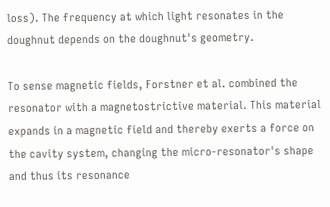loss). The frequency at which light resonates in the doughnut depends on the doughnut's geometry.

To sense magnetic fields, Forstner et al. combined the resonator with a magnetostrictive material. This material expands in a magnetic field and thereby exerts a force on the cavity system, changing the micro-resonator's shape and thus its resonance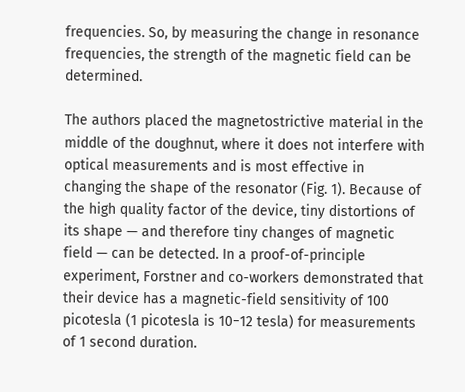frequencies. So, by measuring the change in resonance frequencies, the strength of the magnetic field can be determined.

The authors placed the magnetostrictive material in the middle of the doughnut, where it does not interfere with optical measurements and is most effective in changing the shape of the resonator (Fig. 1). Because of the high quality factor of the device, tiny distortions of its shape — and therefore tiny changes of magnetic field — can be detected. In a proof-of-principle experiment, Forstner and co-workers demonstrated that their device has a magnetic-field sensitivity of 100 picotesla (1 picotesla is 10−12 tesla) for measurements of 1 second duration.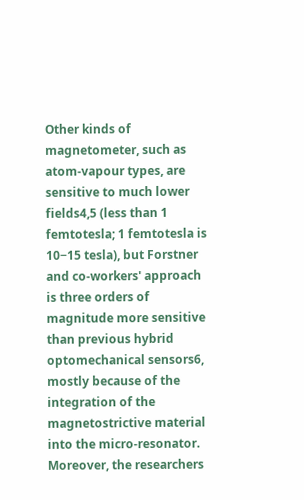Other kinds of magnetometer, such as atom-vapour types, are sensitive to much lower fields4,5 (less than 1 femtotesla; 1 femtotesla is 10−15 tesla), but Forstner and co-workers' approach is three orders of magnitude more sensitive than previous hybrid optomechanical sensors6, mostly because of the integration of the magnetostrictive material into the micro-resonator. Moreover, the researchers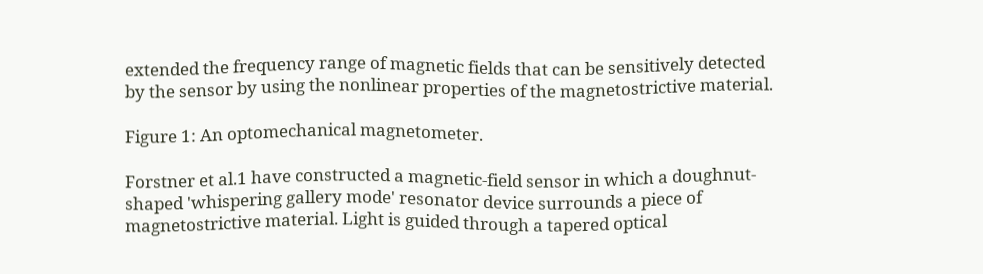extended the frequency range of magnetic fields that can be sensitively detected by the sensor by using the nonlinear properties of the magnetostrictive material.

Figure 1: An optomechanical magnetometer.

Forstner et al.1 have constructed a magnetic-field sensor in which a doughnut-shaped 'whispering gallery mode' resonator device surrounds a piece of magnetostrictive material. Light is guided through a tapered optical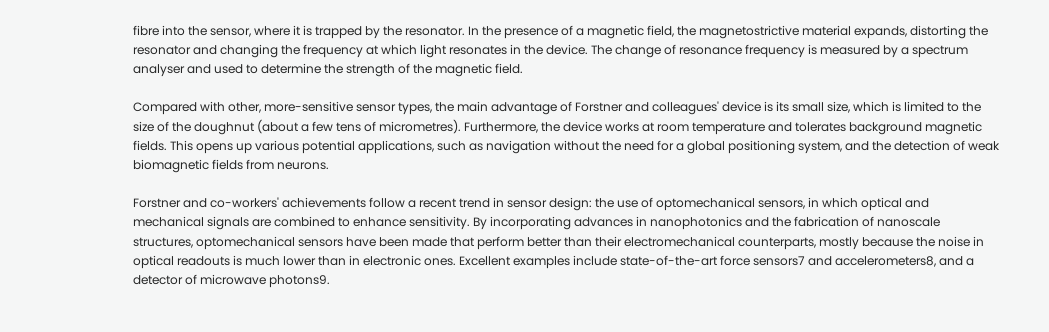fibre into the sensor, where it is trapped by the resonator. In the presence of a magnetic field, the magnetostrictive material expands, distorting the resonator and changing the frequency at which light resonates in the device. The change of resonance frequency is measured by a spectrum analyser and used to determine the strength of the magnetic field.

Compared with other, more-sensitive sensor types, the main advantage of Forstner and colleagues' device is its small size, which is limited to the size of the doughnut (about a few tens of micrometres). Furthermore, the device works at room temperature and tolerates background magnetic fields. This opens up various potential applications, such as navigation without the need for a global positioning system, and the detection of weak biomagnetic fields from neurons.

Forstner and co-workers' achievements follow a recent trend in sensor design: the use of optomechanical sensors, in which optical and mechanical signals are combined to enhance sensitivity. By incorporating advances in nanophotonics and the fabrication of nanoscale structures, optomechanical sensors have been made that perform better than their electromechanical counterparts, mostly because the noise in optical readouts is much lower than in electronic ones. Excellent examples include state-of-the-art force sensors7 and accelerometers8, and a detector of microwave photons9.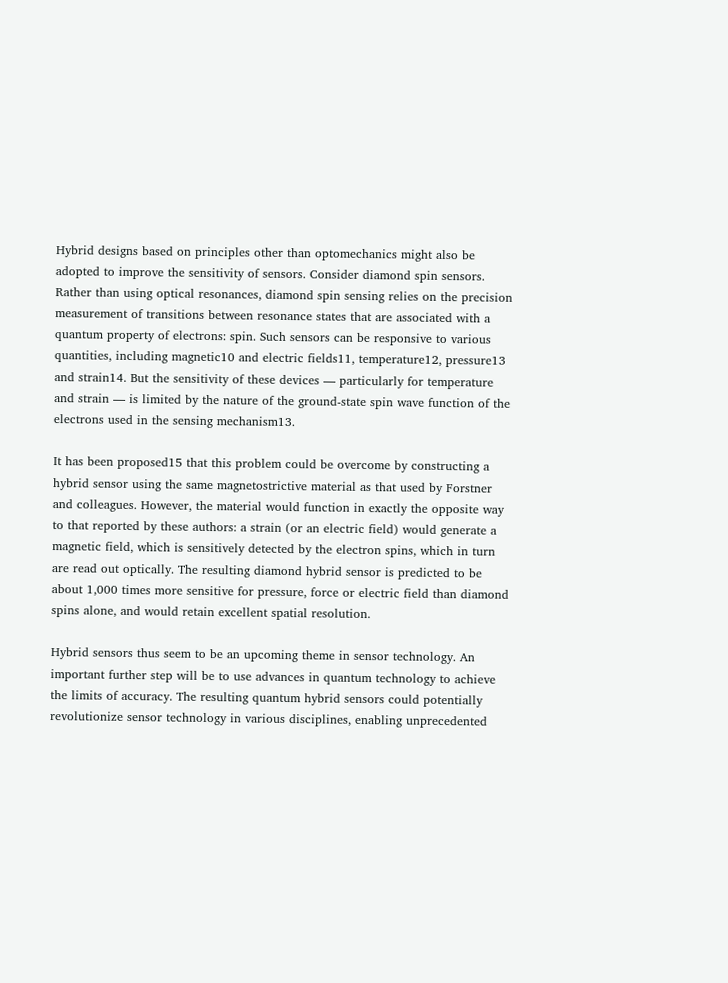Hybrid designs based on principles other than optomechanics might also be adopted to improve the sensitivity of sensors. Consider diamond spin sensors. Rather than using optical resonances, diamond spin sensing relies on the precision measurement of transitions between resonance states that are associated with a quantum property of electrons: spin. Such sensors can be responsive to various quantities, including magnetic10 and electric fields11, temperature12, pressure13 and strain14. But the sensitivity of these devices — particularly for temperature and strain — is limited by the nature of the ground-state spin wave function of the electrons used in the sensing mechanism13.

It has been proposed15 that this problem could be overcome by constructing a hybrid sensor using the same magnetostrictive material as that used by Forstner and colleagues. However, the material would function in exactly the opposite way to that reported by these authors: a strain (or an electric field) would generate a magnetic field, which is sensitively detected by the electron spins, which in turn are read out optically. The resulting diamond hybrid sensor is predicted to be about 1,000 times more sensitive for pressure, force or electric field than diamond spins alone, and would retain excellent spatial resolution.

Hybrid sensors thus seem to be an upcoming theme in sensor technology. An important further step will be to use advances in quantum technology to achieve the limits of accuracy. The resulting quantum hybrid sensors could potentially revolutionize sensor technology in various disciplines, enabling unprecedented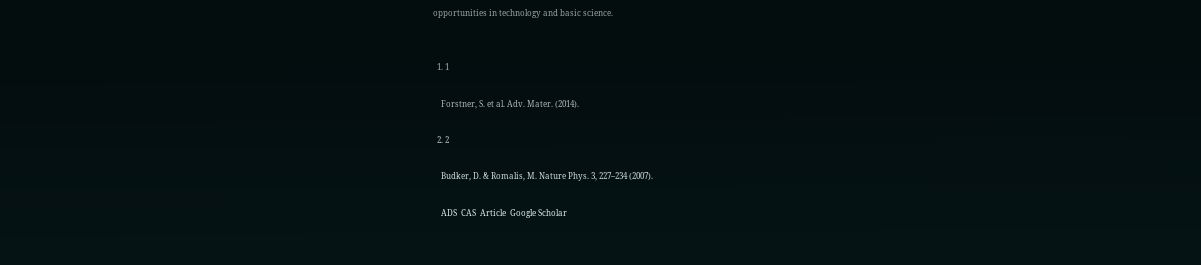opportunities in technology and basic science.


  1. 1

    Forstner, S. et al. Adv. Mater. (2014).

  2. 2

    Budker, D. & Romalis, M. Nature Phys. 3, 227–234 (2007).

    ADS  CAS  Article  Google Scholar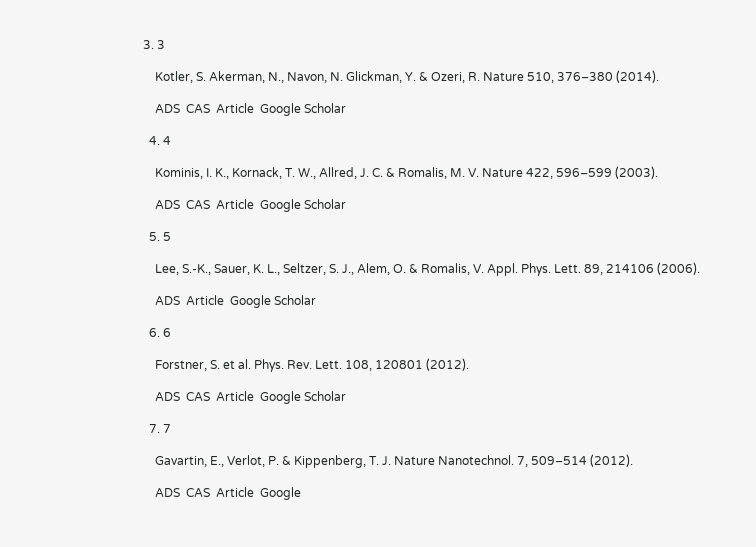3. 3

    Kotler, S. Akerman, N., Navon, N. Glickman, Y. & Ozeri, R. Nature 510, 376–380 (2014).

    ADS  CAS  Article  Google Scholar

  4. 4

    Kominis, I. K., Kornack, T. W., Allred, J. C. & Romalis, M. V. Nature 422, 596–599 (2003).

    ADS  CAS  Article  Google Scholar

  5. 5

    Lee, S.-K., Sauer, K. L., Seltzer, S. J., Alem, O. & Romalis, V. Appl. Phys. Lett. 89, 214106 (2006).

    ADS  Article  Google Scholar

  6. 6

    Forstner, S. et al. Phys. Rev. Lett. 108, 120801 (2012).

    ADS  CAS  Article  Google Scholar

  7. 7

    Gavartin, E., Verlot, P. & Kippenberg, T. J. Nature Nanotechnol. 7, 509–514 (2012).

    ADS  CAS  Article  Google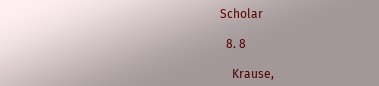Scholar

  8. 8

    Krause,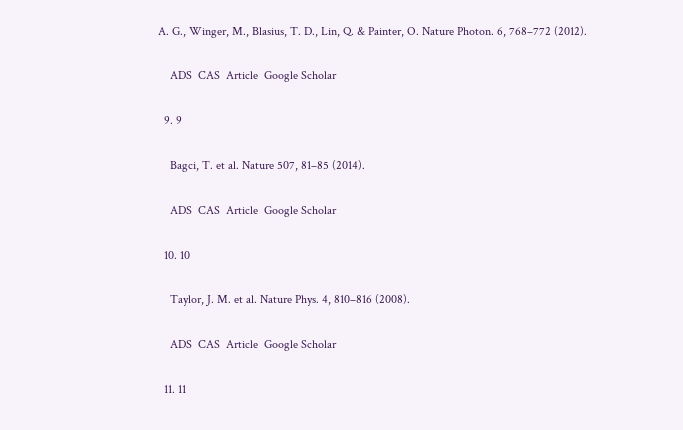A. G., Winger, M., Blasius, T. D., Lin, Q. & Painter, O. Nature Photon. 6, 768–772 (2012).

    ADS  CAS  Article  Google Scholar

  9. 9

    Bagci, T. et al. Nature 507, 81–85 (2014).

    ADS  CAS  Article  Google Scholar

  10. 10

    Taylor, J. M. et al. Nature Phys. 4, 810–816 (2008).

    ADS  CAS  Article  Google Scholar

  11. 11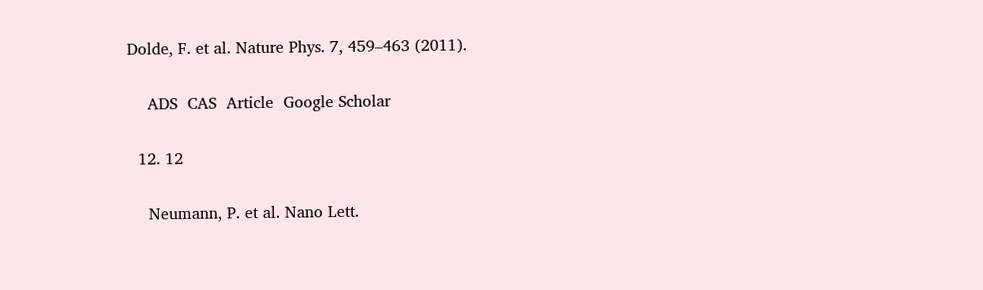Dolde, F. et al. Nature Phys. 7, 459–463 (2011).

    ADS  CAS  Article  Google Scholar

  12. 12

    Neumann, P. et al. Nano Lett.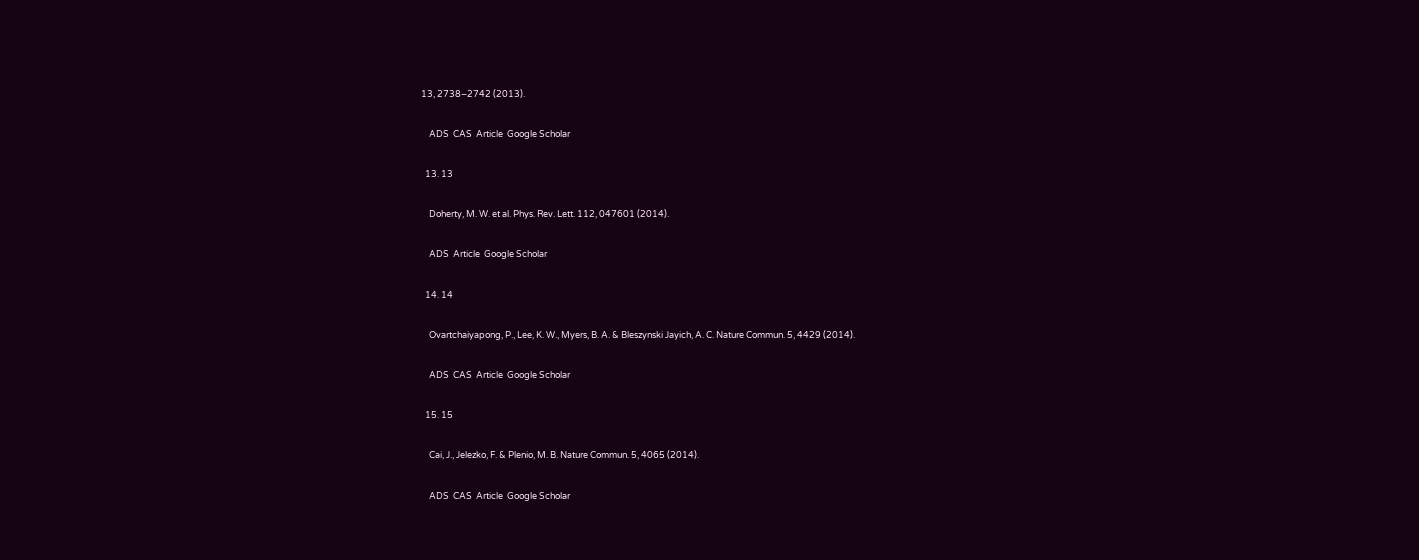13, 2738–2742 (2013).

    ADS  CAS  Article  Google Scholar

  13. 13

    Doherty, M. W. et al. Phys. Rev. Lett. 112, 047601 (2014).

    ADS  Article  Google Scholar

  14. 14

    Ovartchaiyapong, P., Lee, K. W., Myers, B. A. & Bleszynski Jayich, A. C. Nature Commun. 5, 4429 (2014).

    ADS  CAS  Article  Google Scholar

  15. 15

    Cai, J., Jelezko, F. & Plenio, M. B. Nature Commun. 5, 4065 (2014).

    ADS  CAS  Article  Google Scholar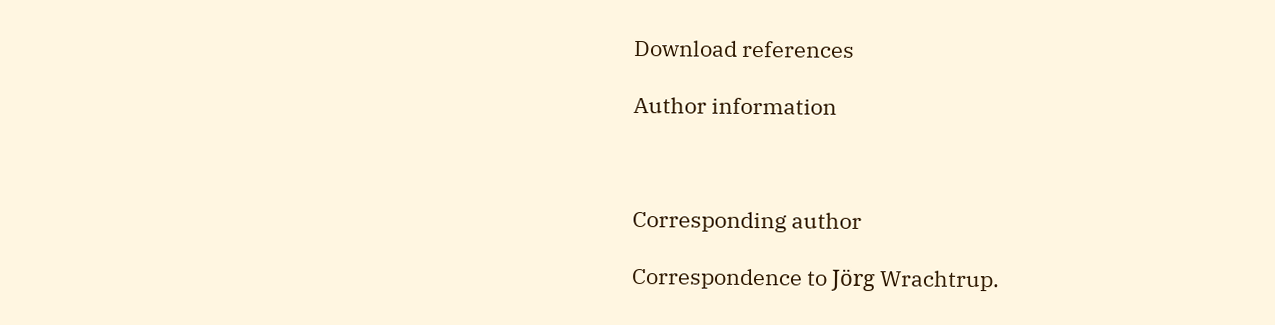Download references

Author information



Corresponding author

Correspondence to Jörg Wrachtrup.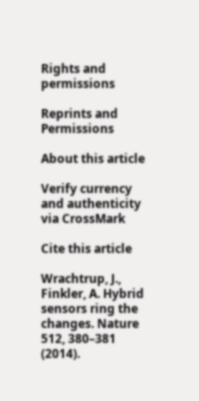Rights and permissions

Reprints and Permissions

About this article

Verify currency and authenticity via CrossMark

Cite this article

Wrachtrup, J., Finkler, A. Hybrid sensors ring the changes. Nature 512, 380–381 (2014).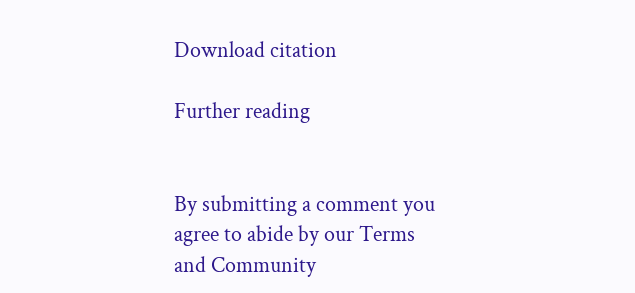Download citation

Further reading


By submitting a comment you agree to abide by our Terms and Community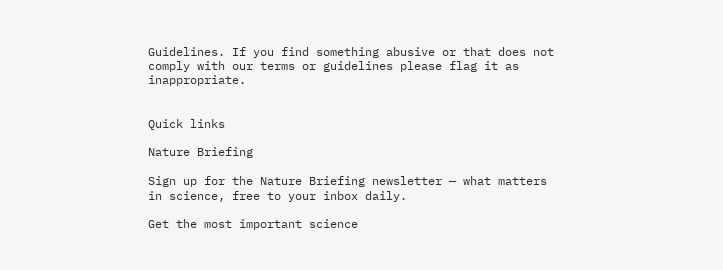Guidelines. If you find something abusive or that does not comply with our terms or guidelines please flag it as inappropriate.


Quick links

Nature Briefing

Sign up for the Nature Briefing newsletter — what matters in science, free to your inbox daily.

Get the most important science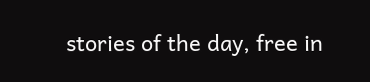stories of the day, free in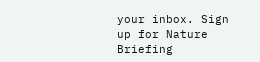your inbox. Sign up for Nature Briefing